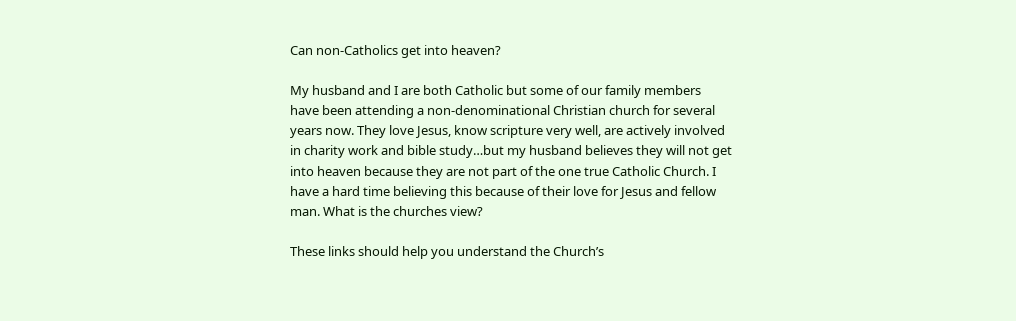Can non-Catholics get into heaven?

My husband and I are both Catholic but some of our family members have been attending a non-denominational Christian church for several years now. They love Jesus, know scripture very well, are actively involved in charity work and bible study…but my husband believes they will not get into heaven because they are not part of the one true Catholic Church. I have a hard time believing this because of their love for Jesus and fellow man. What is the churches view?

These links should help you understand the Church’s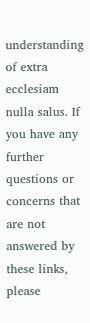understanding of extra ecclesiam nulla salus. If you have any further questions or concerns that are not answered by these links, please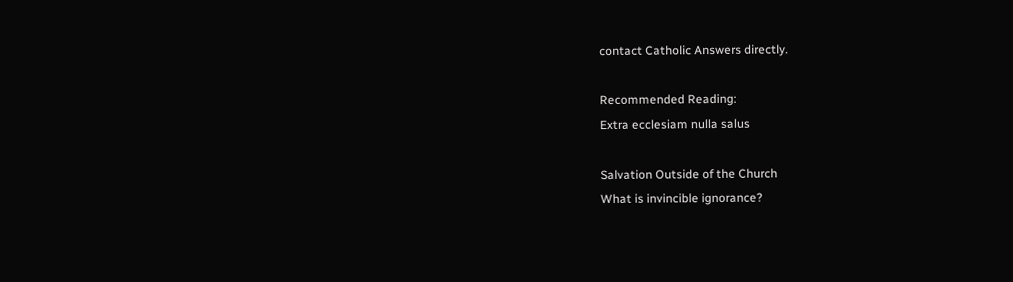contact Catholic Answers directly.

Recommended Reading:
Extra ecclesiam nulla salus

Salvation Outside of the Church
What is invincible ignorance?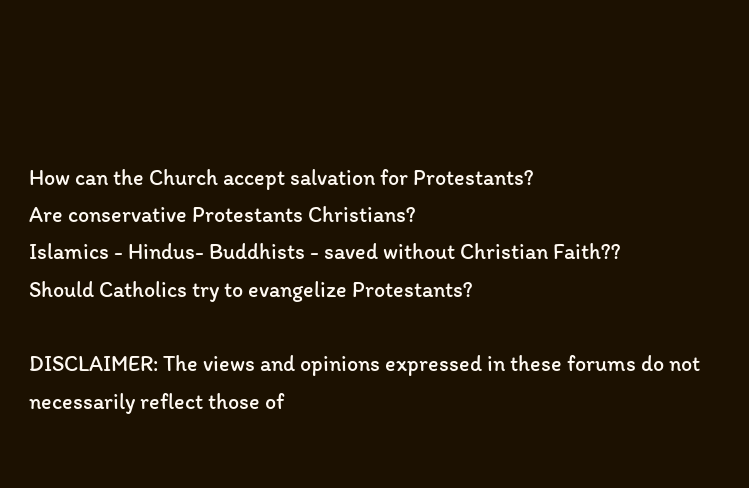How can the Church accept salvation for Protestants?
Are conservative Protestants Christians?
Islamics - Hindus- Buddhists - saved without Christian Faith??
Should Catholics try to evangelize Protestants?

DISCLAIMER: The views and opinions expressed in these forums do not necessarily reflect those of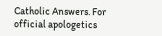Catholic Answers. For official apologetics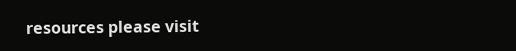resources please visit